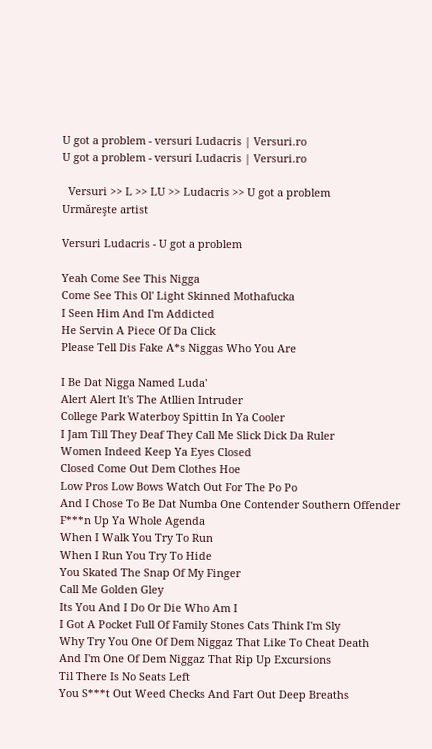U got a problem - versuri Ludacris | Versuri.ro
U got a problem - versuri Ludacris | Versuri.ro

  Versuri >> L >> LU >> Ludacris >> U got a problem
Urmăreşte artist

Versuri Ludacris - U got a problem

Yeah Come See This Nigga
Come See This Ol' Light Skinned Mothafucka
I Seen Him And I'm Addicted
He Servin A Piece Of Da Click
Please Tell Dis Fake A*s Niggas Who You Are

I Be Dat Nigga Named Luda'
Alert Alert It's The Atllien Intruder
College Park Waterboy Spittin In Ya Cooler
I Jam Till They Deaf They Call Me Slick Dick Da Ruler
Women Indeed Keep Ya Eyes Closed
Closed Come Out Dem Clothes Hoe
Low Pros Low Bows Watch Out For The Po Po
And I Chose To Be Dat Numba One Contender Southern Offender
F***n Up Ya Whole Agenda
When I Walk You Try To Run
When I Run You Try To Hide
You Skated The Snap Of My Finger
Call Me Golden Gley
Its You And I Do Or Die Who Am I
I Got A Pocket Full Of Family Stones Cats Think I'm Sly
Why Try You One Of Dem Niggaz That Like To Cheat Death
And I'm One Of Dem Niggaz That Rip Up Excursions
Til There Is No Seats Left
You S***t Out Weed Checks And Fart Out Deep Breaths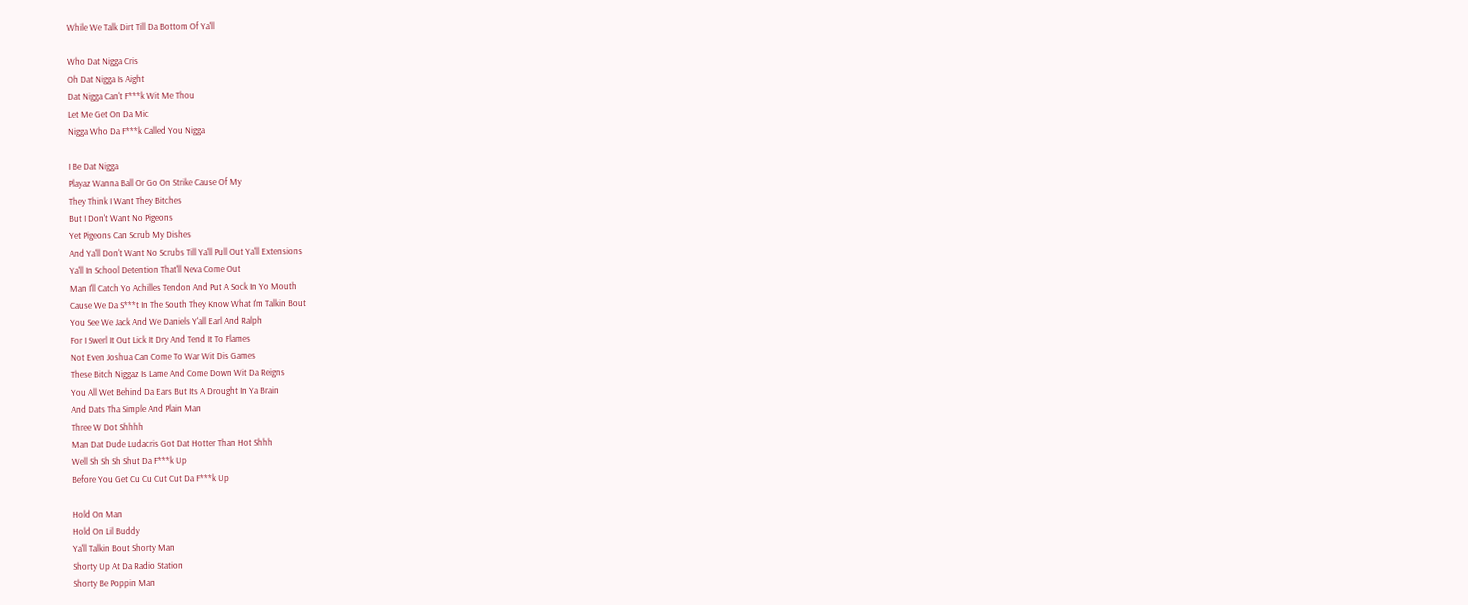While We Talk Dirt Till Da Bottom Of Ya'll

Who Dat Nigga Cris
Oh Dat Nigga Is Aight
Dat Nigga Can't F***k Wit Me Thou
Let Me Get On Da Mic
Nigga Who Da F***k Called You Nigga

I Be Dat Nigga
Playaz Wanna Ball Or Go On Strike Cause Of My
They Think I Want They Bitches
But I Don't Want No Pigeons
Yet Pigeons Can Scrub My Dishes
And Ya'll Don't Want No Scrubs Till Ya'll Pull Out Ya'll Extensions
Ya'll In School Detention That'll Neva Come Out
Man I'll Catch Yo Achilles Tendon And Put A Sock In Yo Mouth
Cause We Da S***t In The South They Know What I'm Talkin Bout
You See We Jack And We Daniels Y'all Earl And Ralph
For I Swerl It Out Lick It Dry And Tend It To Flames
Not Even Joshua Can Come To War Wit Dis Games
These Bitch Niggaz Is Lame And Come Down Wit Da Reigns
You All Wet Behind Da Ears But Its A Drought In Ya Brain
And Dats Tha Simple And Plain Man
Three W Dot Shhhh
Man Dat Dude Ludacris Got Dat Hotter Than Hot Shhh
Well Sh Sh Sh Shut Da F***k Up
Before You Get Cu Cu Cut Cut Da F***k Up

Hold On Man
Hold On Lil Buddy
Ya'll Talkin Bout Shorty Man
Shorty Up At Da Radio Station
Shorty Be Poppin Man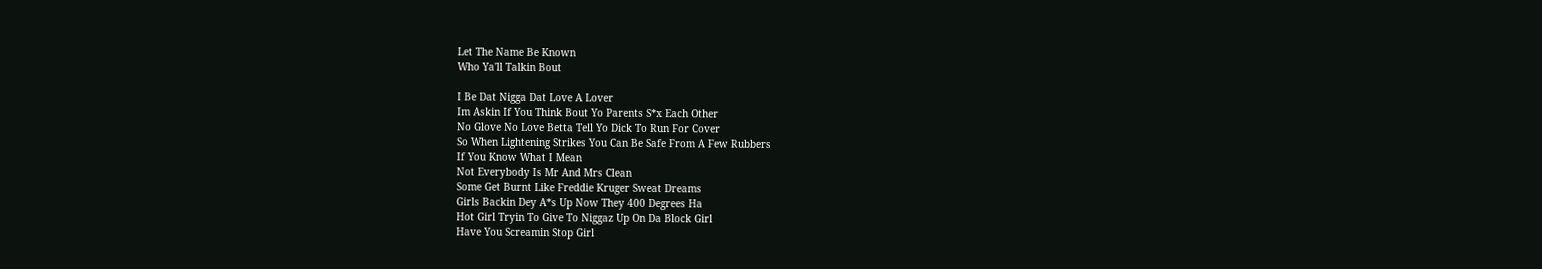Let The Name Be Known
Who Ya'll Talkin Bout

I Be Dat Nigga Dat Love A Lover
Im Askin If You Think Bout Yo Parents S*x Each Other
No Glove No Love Betta Tell Yo Dick To Run For Cover
So When Lightening Strikes You Can Be Safe From A Few Rubbers
If You Know What I Mean
Not Everybody Is Mr And Mrs Clean
Some Get Burnt Like Freddie Kruger Sweat Dreams
Girls Backin Dey A*s Up Now They 400 Degrees Ha
Hot Girl Tryin To Give To Niggaz Up On Da Block Girl
Have You Screamin Stop Girl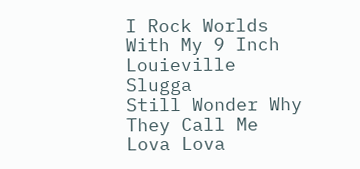I Rock Worlds With My 9 Inch Louieville Slugga
Still Wonder Why They Call Me Lova Lova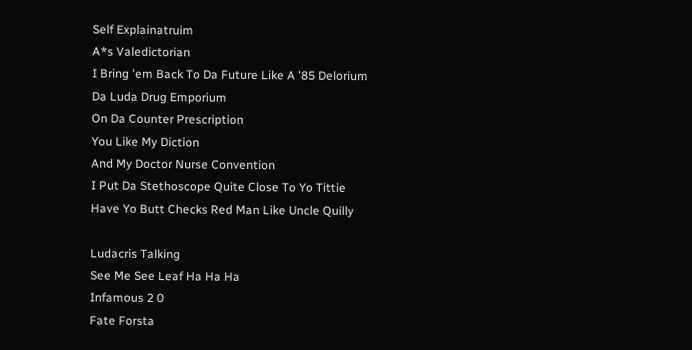Self Explainatruim
A*s Valedictorian
I Bring 'em Back To Da Future Like A '85 Delorium
Da Luda Drug Emporium
On Da Counter Prescription
You Like My Diction
And My Doctor Nurse Convention
I Put Da Stethoscope Quite Close To Yo Tittie
Have Yo Butt Checks Red Man Like Uncle Quilly

Ludacris Talking
See Me See Leaf Ha Ha Ha
Infamous 2 0
Fate Forsta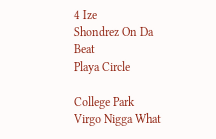4 Ize
Shondrez On Da Beat
Playa Circle

College Park
Virgo Nigga What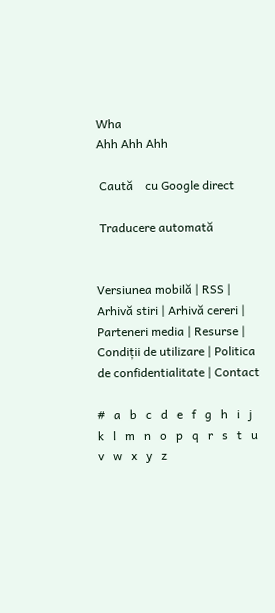Wha
Ahh Ahh Ahh

 Caută    cu Google direct

 Traducere automată


Versiunea mobilă | RSS | Arhivă stiri | Arhivă cereri | Parteneri media | Resurse | Condiții de utilizare | Politica de confidentialitate | Contact

#   a   b   c   d   e   f   g   h   i   j   k   l   m   n   o   p   q   r   s   t   u   v   w   x   y   z